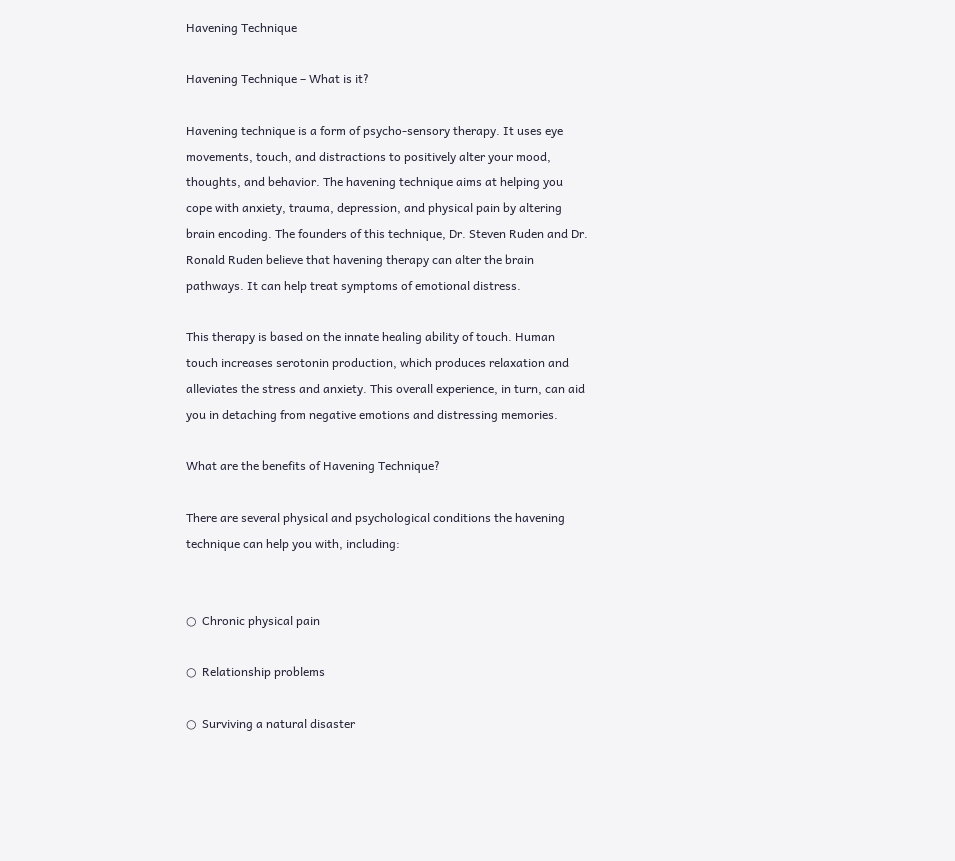Havening Technique

Havening Technique – What is it?

Havening technique is a form of psycho-sensory therapy. It uses eye movements, touch, and distractions to positively alter your mood, thoughts, and behavior. The havening technique aims at helping you cope with anxiety, trauma, depression, and physical pain by altering brain encoding. The founders of this technique, Dr. Steven Ruden and Dr. Ronald Ruden believe that havening therapy can alter the brain pathways. It can help treat symptoms of emotional distress.

This therapy is based on the innate healing ability of touch. Human touch increases serotonin production, which produces relaxation and alleviates the stress and anxiety. This overall experience, in turn, can aid you in detaching from negative emotions and distressing memories.

What are the benefits of Havening Technique?

There are several physical and psychological conditions the havening technique can help you with, including:


○  Chronic physical pain

○  Relationship problems

○  Surviving a natural disaster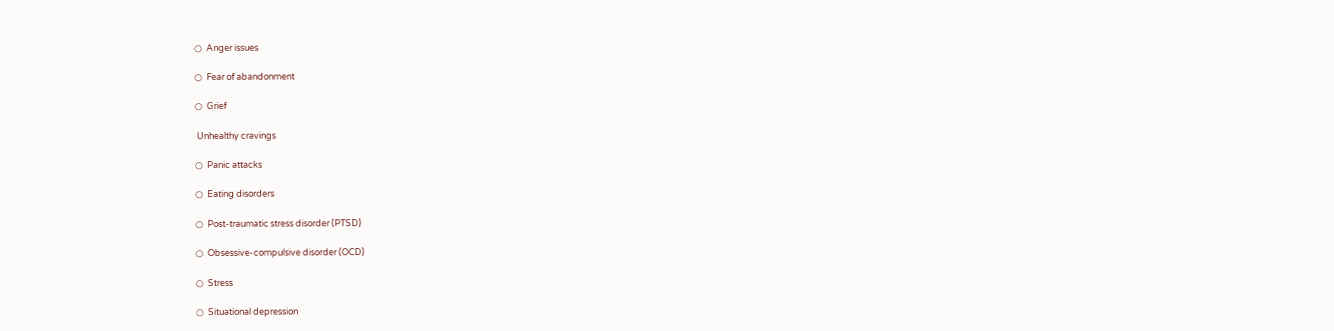○  Anger issues

○  Fear of abandonment

○  Grief

 Unhealthy cravings

○  Panic attacks

○  Eating disorders

○  Post-traumatic stress disorder (PTSD)

○  Obsessive-compulsive disorder (OCD)

○  Stress

○  Situational depression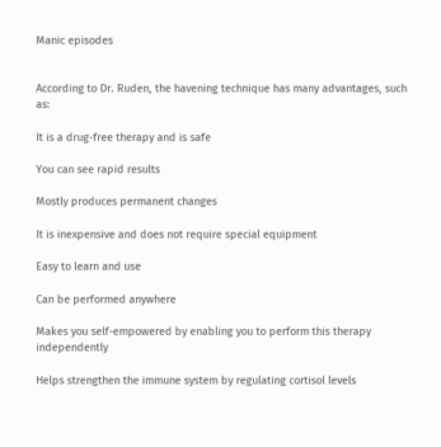Manic episodes


According to Dr. Ruden, the havening technique has many advantages, such as:

It is a drug-free therapy and is safe

You can see rapid results

Mostly produces permanent changes

It is inexpensive and does not require special equipment

Easy to learn and use

Can be performed anywhere

Makes you self-empowered by enabling you to perform this therapy independently

Helps strengthen the immune system by regulating cortisol levels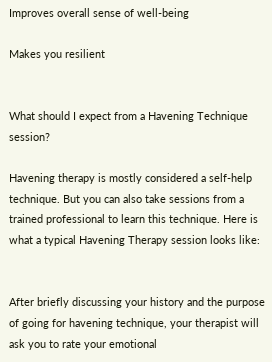Improves overall sense of well-being

Makes you resilient


What should I expect from a Havening Technique session?

Havening therapy is mostly considered a self-help technique. But you can also take sessions from a trained professional to learn this technique. Here is what a typical Havening Therapy session looks like:


After briefly discussing your history and the purpose of going for havening technique, your therapist will ask you to rate your emotional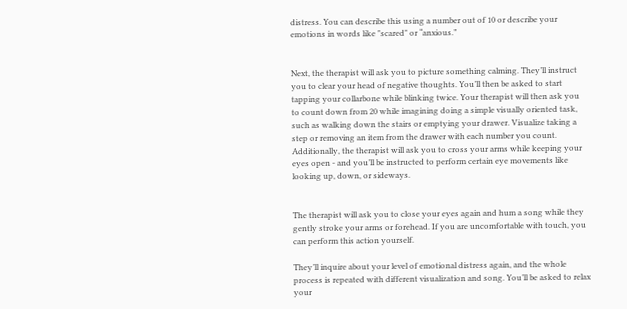distress. You can describe this using a number out of 10 or describe your emotions in words like "scared" or “anxious.”


Next, the therapist will ask you to picture something calming. They’ll instruct you to clear your head of negative thoughts. You’ll then be asked to start tapping your collarbone while blinking twice. Your therapist will then ask you to count down from 20 while imagining doing a simple visually oriented task, such as walking down the stairs or emptying your drawer. Visualize taking a step or removing an item from the drawer with each number you count. Additionally, the therapist will ask you to cross your arms while keeping your eyes open - and you’ll be instructed to perform certain eye movements like looking up, down, or sideways.


The therapist will ask you to close your eyes again and hum a song while they gently stroke your arms or forehead. If you are uncomfortable with touch, you can perform this action yourself.

They’ll inquire about your level of emotional distress again, and the whole process is repeated with different visualization and song. You’ll be asked to relax your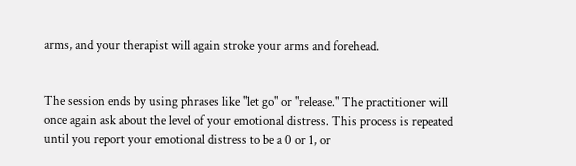arms, and your therapist will again stroke your arms and forehead.


The session ends by using phrases like "let go" or "release." The practitioner will once again ask about the level of your emotional distress. This process is repeated until you report your emotional distress to be a 0 or 1, or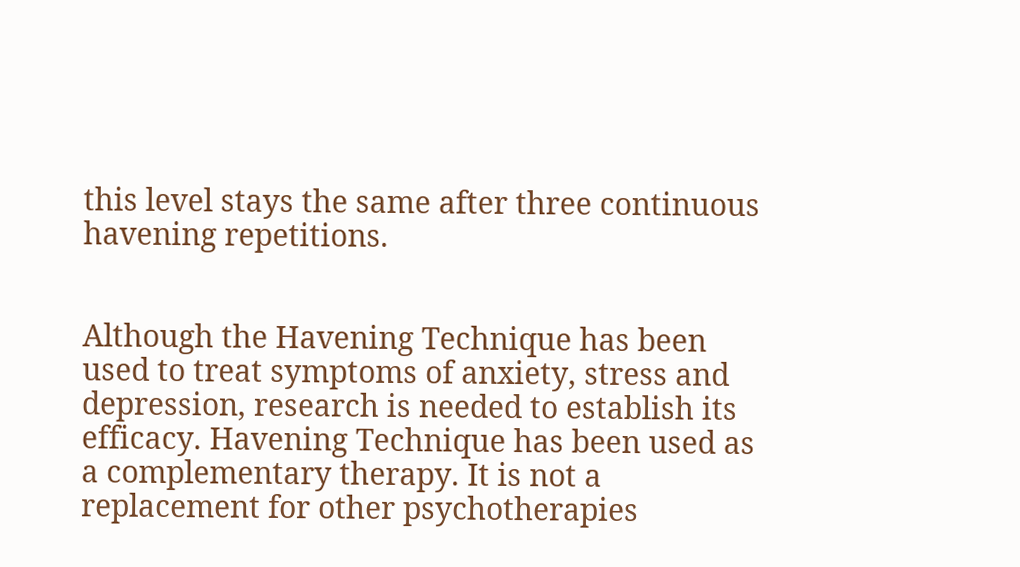this level stays the same after three continuous havening repetitions.


Although the Havening Technique has been used to treat symptoms of anxiety, stress and depression, research is needed to establish its efficacy. Havening Technique has been used as a complementary therapy. It is not a replacement for other psychotherapies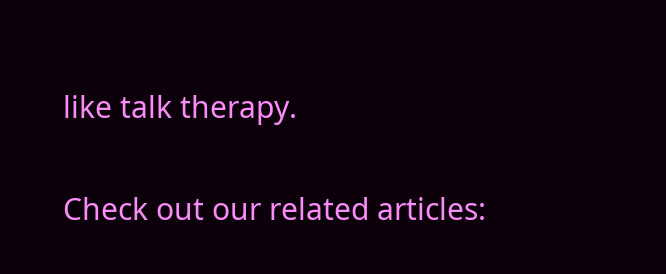like talk therapy.

Check out our related articles: